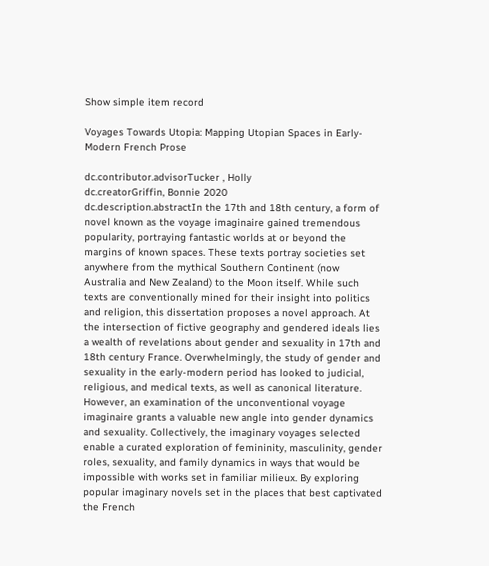Show simple item record

Voyages Towards Utopia: Mapping Utopian Spaces in Early-Modern French Prose

dc.contributor.advisorTucker , Holly
dc.creatorGriffin, Bonnie 2020
dc.description.abstractIn the 17th and 18th century, a form of novel known as the voyage imaginaire gained tremendous popularity, portraying fantastic worlds at or beyond the margins of known spaces. These texts portray societies set anywhere from the mythical Southern Continent (now Australia and New Zealand) to the Moon itself. While such texts are conventionally mined for their insight into politics and religion, this dissertation proposes a novel approach. At the intersection of fictive geography and gendered ideals lies a wealth of revelations about gender and sexuality in 17th and 18th century France. Overwhelmingly, the study of gender and sexuality in the early-modern period has looked to judicial, religious, and medical texts, as well as canonical literature. However, an examination of the unconventional voyage imaginaire grants a valuable new angle into gender dynamics and sexuality. Collectively, the imaginary voyages selected enable a curated exploration of femininity, masculinity, gender roles, sexuality, and family dynamics in ways that would be impossible with works set in familiar milieux. By exploring popular imaginary novels set in the places that best captivated the French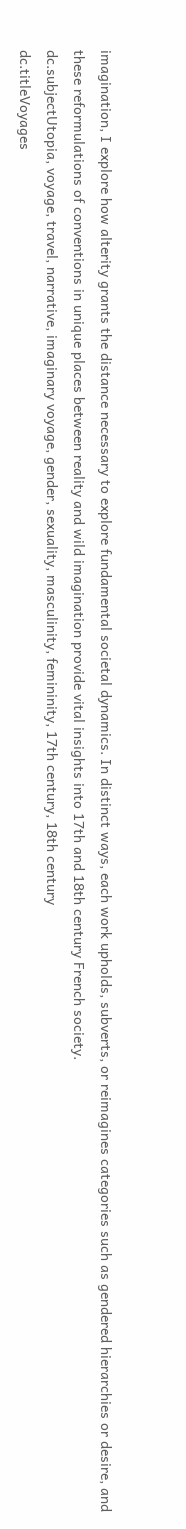imagination, I explore how alterity grants the distance necessary to explore fundamental societal dynamics. In distinct ways, each work upholds, subverts, or reimagines categories such as gendered hierarchies or desire, and these reformulations of conventions in unique places between reality and wild imagination provide vital insights into 17th and 18th century French society.
dc.subjectUtopia, voyage, travel, narrative, imaginary voyage, gender, sexuality, masculinity, femininity, 17th century, 18th century
dc.titleVoyages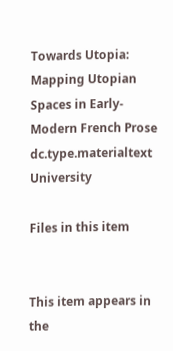Towards Utopia: Mapping Utopian Spaces in Early-Modern French Prose
dc.type.materialtext University

Files in this item


This item appears in the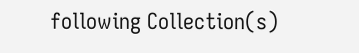following Collection(s)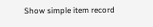Show simple item record